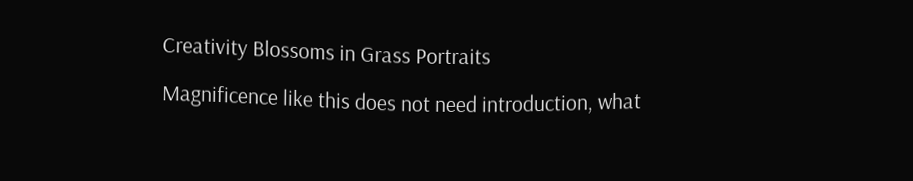Creativity Blossoms in Grass Portraits

Magnificence like this does not need introduction, what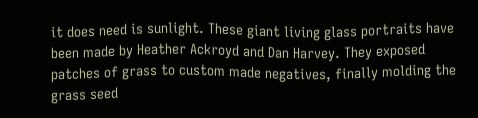it does need is sunlight. These giant living glass portraits have been made by Heather Ackroyd and Dan Harvey. They exposed patches of grass to custom made negatives, finally molding the grass seed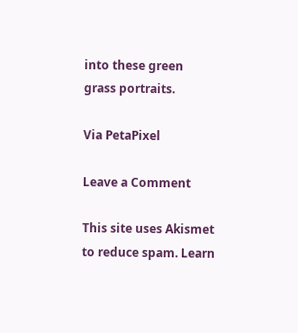into these green grass portraits.

Via PetaPixel

Leave a Comment

This site uses Akismet to reduce spam. Learn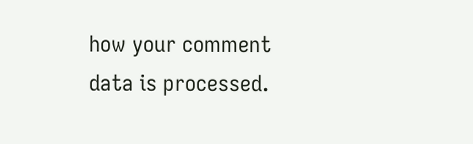how your comment data is processed.